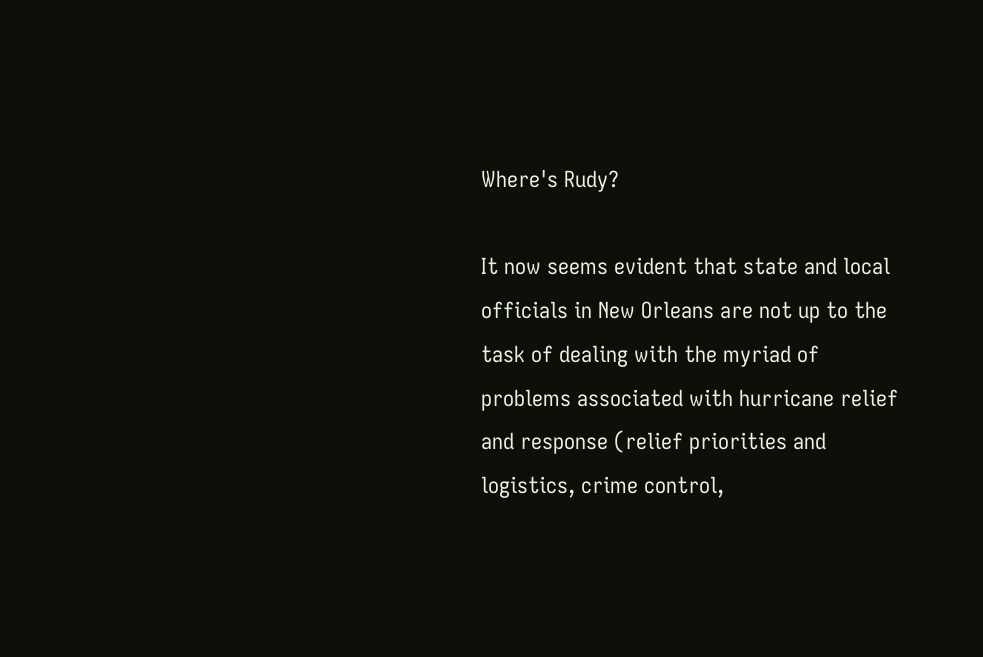Where's Rudy?

It now seems evident that state and local officials in New Orleans are not up to the task of dealing with the myriad of problems associated with hurricane relief and response (relief priorities and logistics, crime control,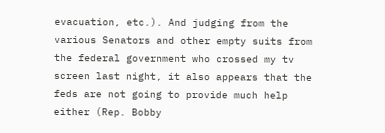evacuation, etc.). And judging from the various Senators and other empty suits from the federal government who crossed my tv screen last night, it also appears that the feds are not going to provide much help either (Rep. Bobby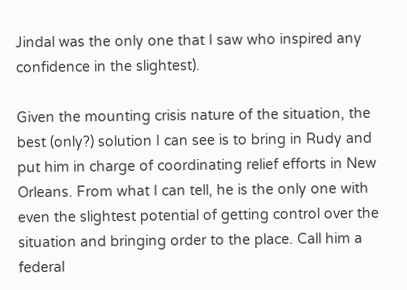Jindal was the only one that I saw who inspired any confidence in the slightest).

Given the mounting crisis nature of the situation, the best (only?) solution I can see is to bring in Rudy and put him in charge of coordinating relief efforts in New Orleans. From what I can tell, he is the only one with even the slightest potential of getting control over the situation and bringing order to the place. Call him a federal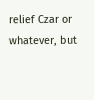relief Czar or whatever, but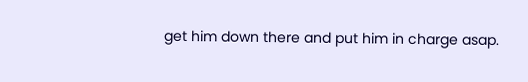get him down there and put him in charge asap.